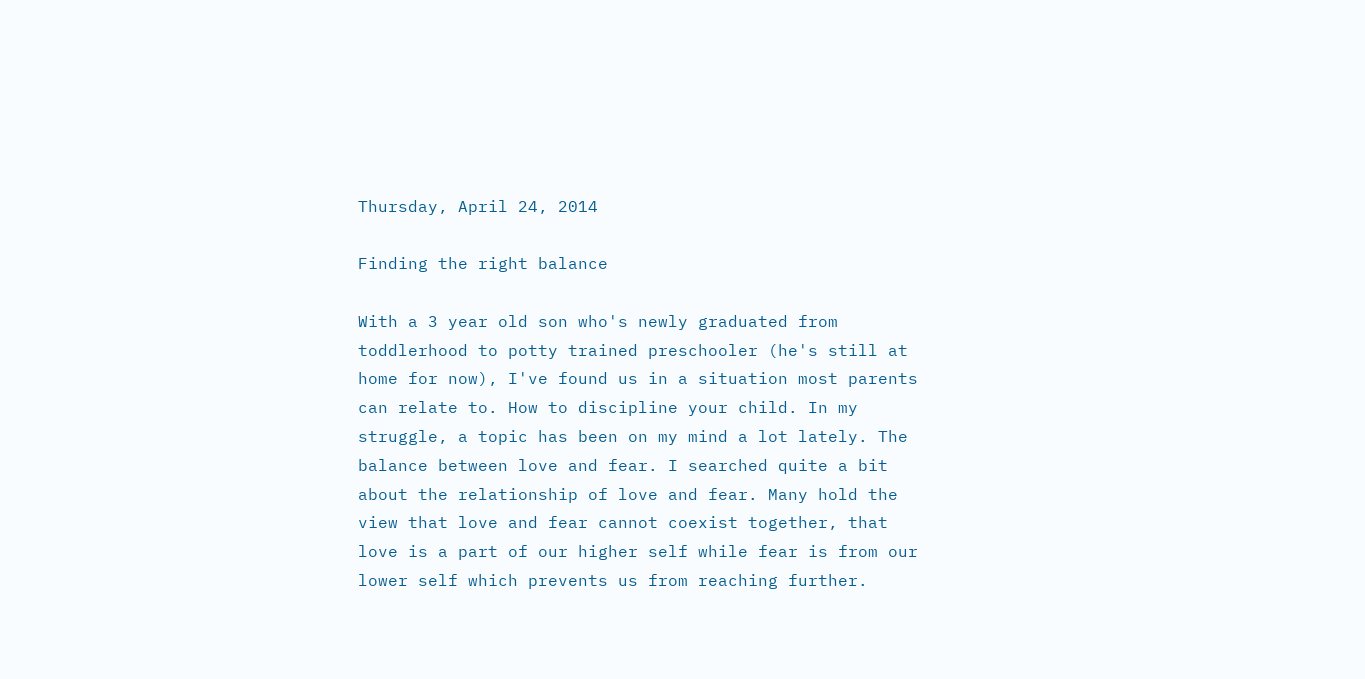Thursday, April 24, 2014

Finding the right balance

With a 3 year old son who's newly graduated from toddlerhood to potty trained preschooler (he's still at home for now), I've found us in a situation most parents can relate to. How to discipline your child. In my struggle, a topic has been on my mind a lot lately. The balance between love and fear. I searched quite a bit about the relationship of love and fear. Many hold the view that love and fear cannot coexist together, that love is a part of our higher self while fear is from our lower self which prevents us from reaching further.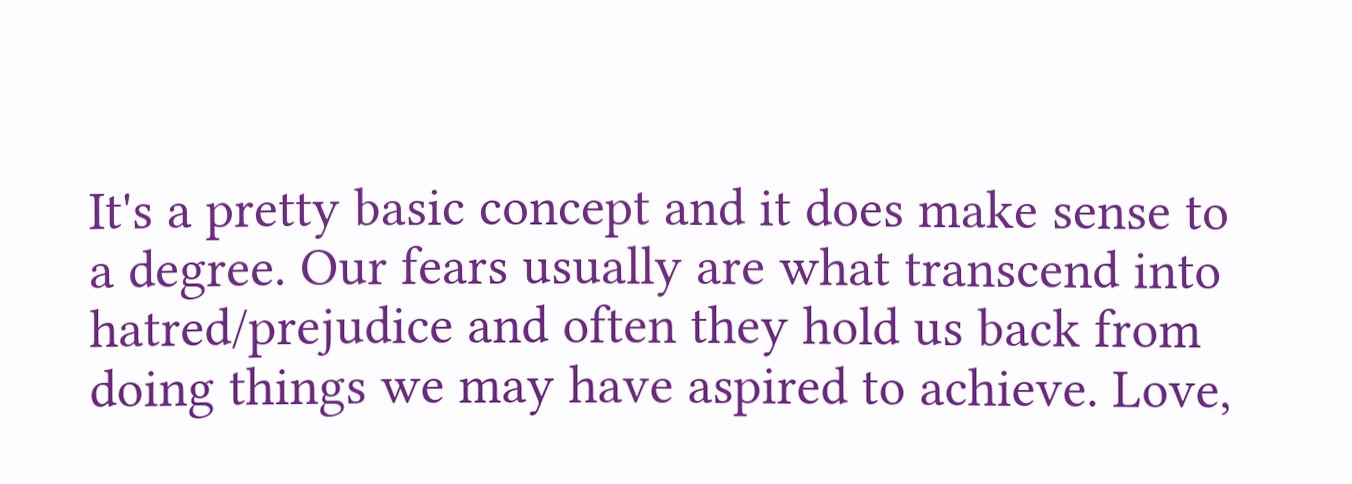It's a pretty basic concept and it does make sense to a degree. Our fears usually are what transcend into hatred/prejudice and often they hold us back from doing things we may have aspired to achieve. Love,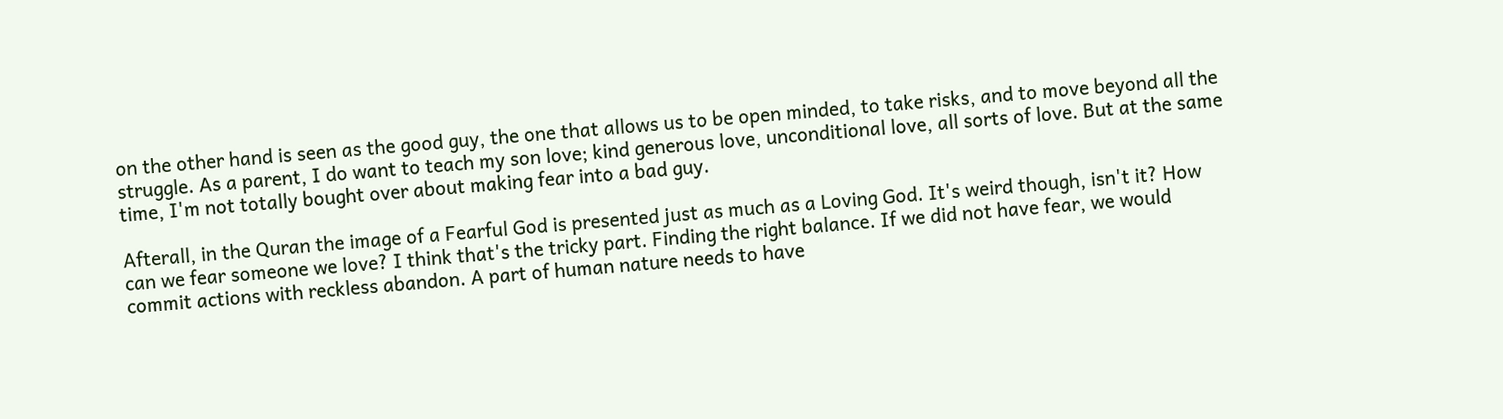on the other hand is seen as the good guy, the one that allows us to be open minded, to take risks, and to move beyond all the struggle. As a parent, I do want to teach my son love; kind generous love, unconditional love, all sorts of love. But at the same time, I'm not totally bought over about making fear into a bad guy.

Afterall, in the Quran the image of a Fearful God is presented just as much as a Loving God. It's weird though, isn't it? How can we fear someone we love? I think that's the tricky part. Finding the right balance. If we did not have fear, we would commit actions with reckless abandon. A part of human nature needs to have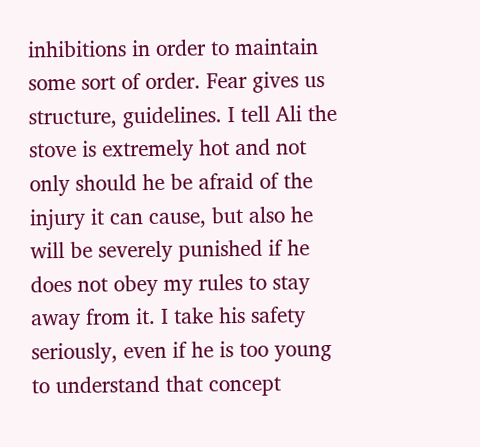inhibitions in order to maintain some sort of order. Fear gives us structure, guidelines. I tell Ali the stove is extremely hot and not only should he be afraid of the injury it can cause, but also he will be severely punished if he does not obey my rules to stay away from it. I take his safety seriously, even if he is too young to understand that concept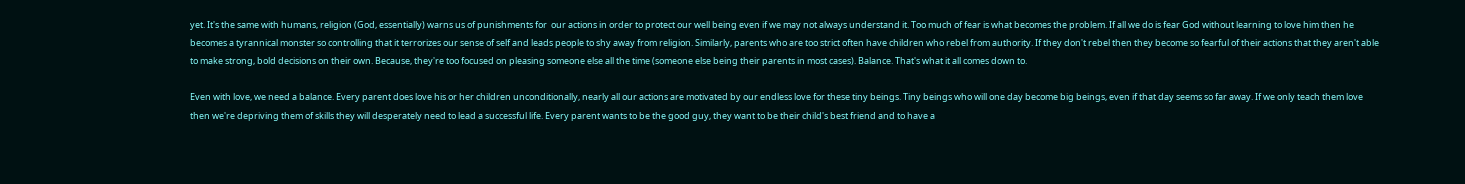yet. It's the same with humans, religion (God, essentially) warns us of punishments for  our actions in order to protect our well being even if we may not always understand it. Too much of fear is what becomes the problem. If all we do is fear God without learning to love him then he becomes a tyrannical monster so controlling that it terrorizes our sense of self and leads people to shy away from religion. Similarly, parents who are too strict often have children who rebel from authority. If they don't rebel then they become so fearful of their actions that they aren't able to make strong, bold decisions on their own. Because, they're too focused on pleasing someone else all the time (someone else being their parents in most cases). Balance. That's what it all comes down to.

Even with love, we need a balance. Every parent does love his or her children unconditionally, nearly all our actions are motivated by our endless love for these tiny beings. Tiny beings who will one day become big beings, even if that day seems so far away. If we only teach them love then we're depriving them of skills they will desperately need to lead a successful life. Every parent wants to be the good guy, they want to be their child's best friend and to have a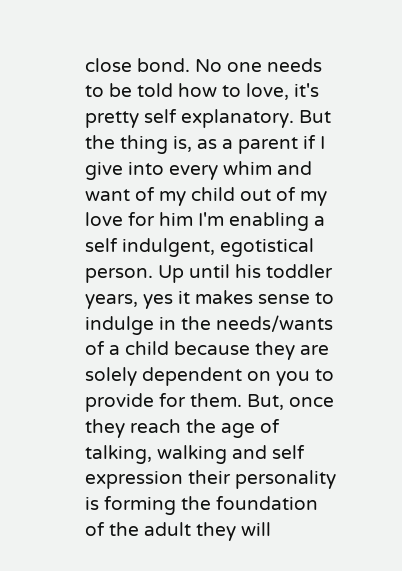close bond. No one needs to be told how to love, it's pretty self explanatory. But the thing is, as a parent if I give into every whim and want of my child out of my love for him I'm enabling a self indulgent, egotistical person. Up until his toddler years, yes it makes sense to indulge in the needs/wants of a child because they are solely dependent on you to provide for them. But, once they reach the age of talking, walking and self expression their personality is forming the foundation of the adult they will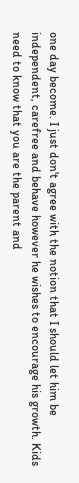one day become. I just don't agree with the notion that I should let him be independent, carefree and behave however he wishes to encourage his growth. Kids need to know that you are the parent and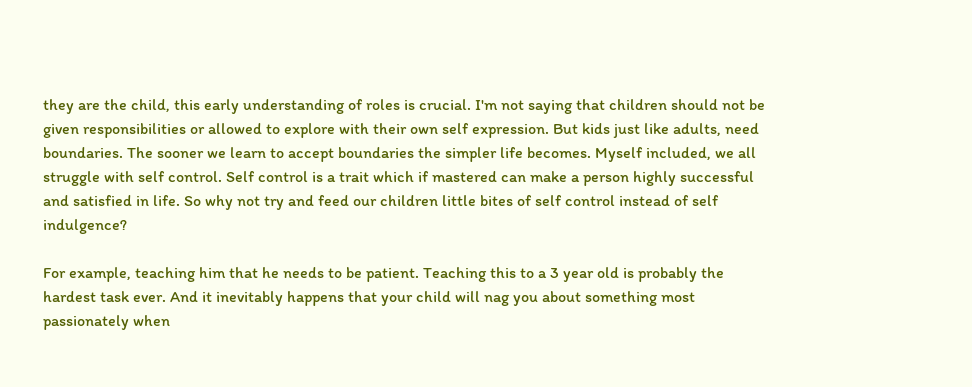they are the child, this early understanding of roles is crucial. I'm not saying that children should not be given responsibilities or allowed to explore with their own self expression. But kids just like adults, need boundaries. The sooner we learn to accept boundaries the simpler life becomes. Myself included, we all struggle with self control. Self control is a trait which if mastered can make a person highly successful and satisfied in life. So why not try and feed our children little bites of self control instead of self indulgence?

For example, teaching him that he needs to be patient. Teaching this to a 3 year old is probably the hardest task ever. And it inevitably happens that your child will nag you about something most passionately when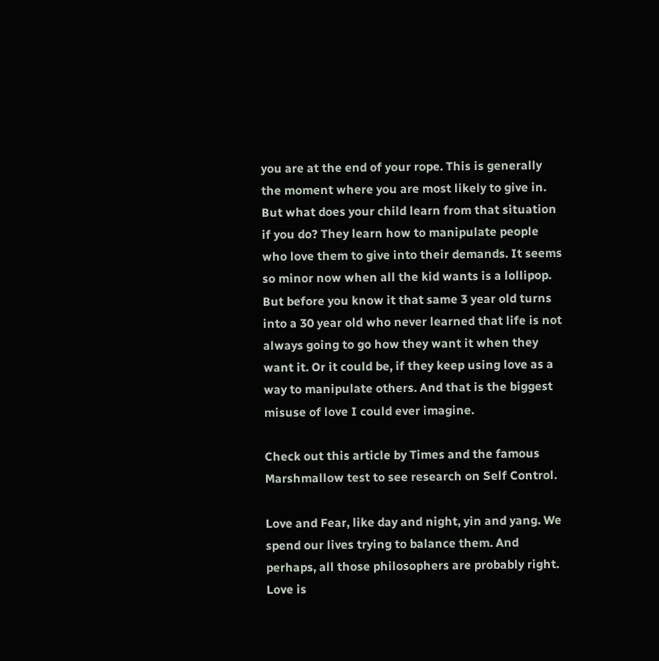you are at the end of your rope. This is generally the moment where you are most likely to give in. But what does your child learn from that situation if you do? They learn how to manipulate people who love them to give into their demands. It seems so minor now when all the kid wants is a lollipop. But before you know it that same 3 year old turns into a 30 year old who never learned that life is not always going to go how they want it when they want it. Or it could be, if they keep using love as a way to manipulate others. And that is the biggest misuse of love I could ever imagine.

Check out this article by Times and the famous Marshmallow test to see research on Self Control.

Love and Fear, like day and night, yin and yang. We spend our lives trying to balance them. And perhaps, all those philosophers are probably right. Love is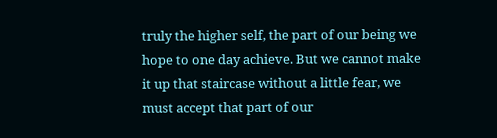truly the higher self, the part of our being we hope to one day achieve. But we cannot make it up that staircase without a little fear, we must accept that part of our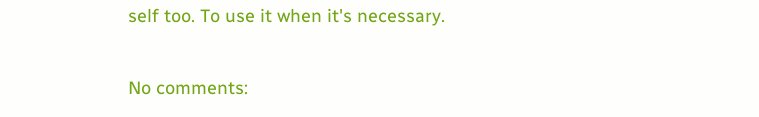self too. To use it when it's necessary.

No comments: